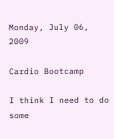Monday, July 06, 2009

Cardio Bootcamp

I think I need to do some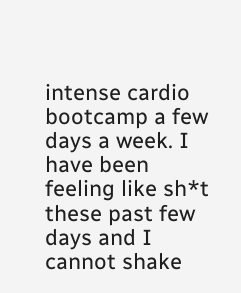intense cardio bootcamp a few days a week. I have been feeling like sh*t these past few days and I cannot shake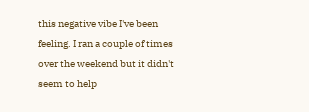this negative vibe I've been feeling. I ran a couple of times over the weekend but it didn't seem to help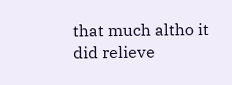that much altho it did relieve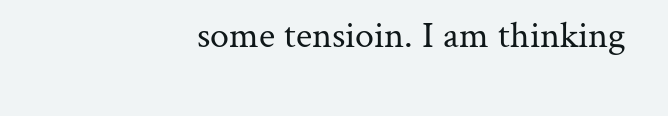some tensioin. I am thinking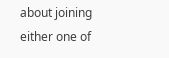about joining either one of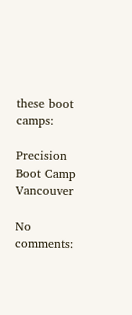these boot camps:

Precision Boot Camp Vancouver

No comments: